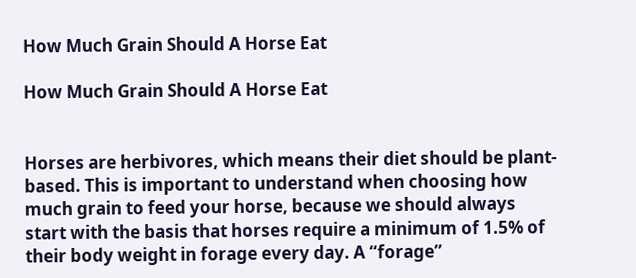How Much Grain Should A Horse Eat

How Much Grain Should A Horse Eat


Horses are herbivores, which means their diet should be plant-based. This is important to understand when choosing how much grain to feed your horse, because we should always start with the basis that horses require a minimum of 1.5% of their body weight in forage every day. A “forage”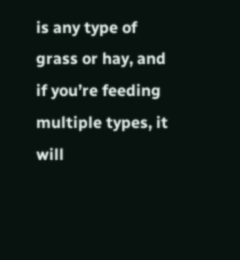is any type of grass or hay, and if you’re feeding multiple types, it will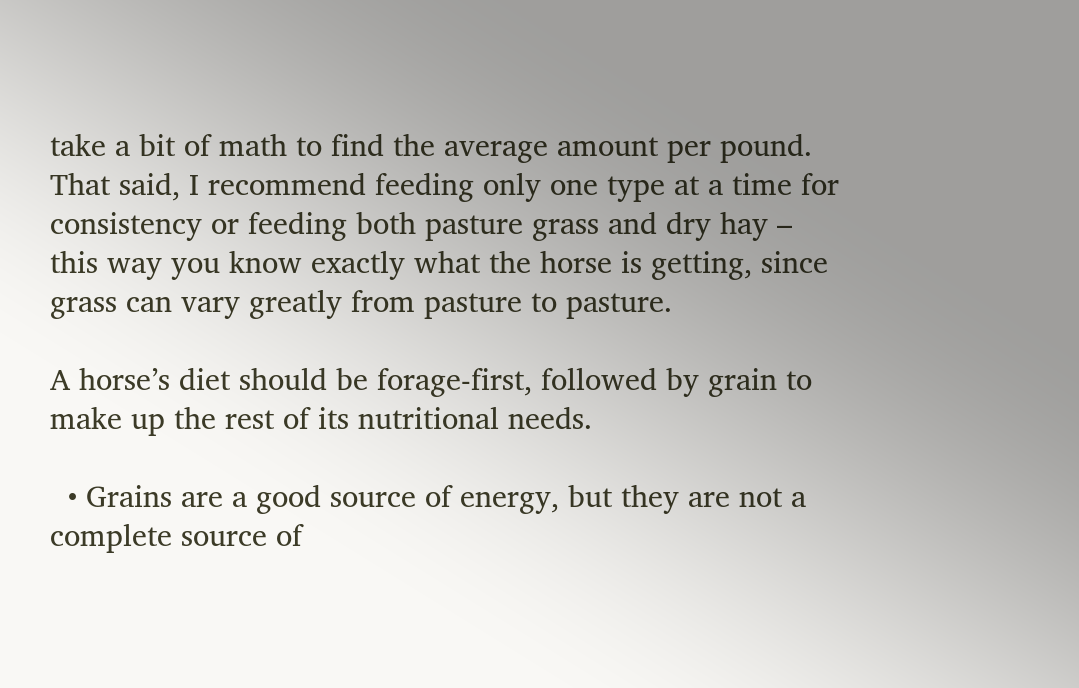take a bit of math to find the average amount per pound. That said, I recommend feeding only one type at a time for consistency or feeding both pasture grass and dry hay – this way you know exactly what the horse is getting, since grass can vary greatly from pasture to pasture.

A horse’s diet should be forage-first, followed by grain to make up the rest of its nutritional needs.

  • Grains are a good source of energy, but they are not a complete source of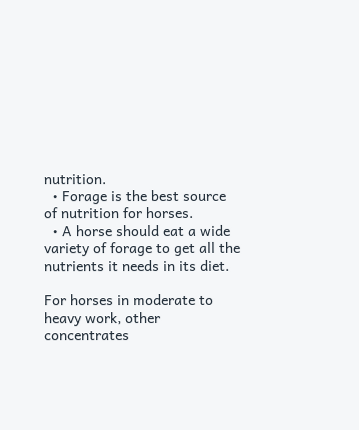nutrition.
  • Forage is the best source of nutrition for horses.
  • A horse should eat a wide variety of forage to get all the nutrients it needs in its diet.

For horses in moderate to heavy work, other concentrates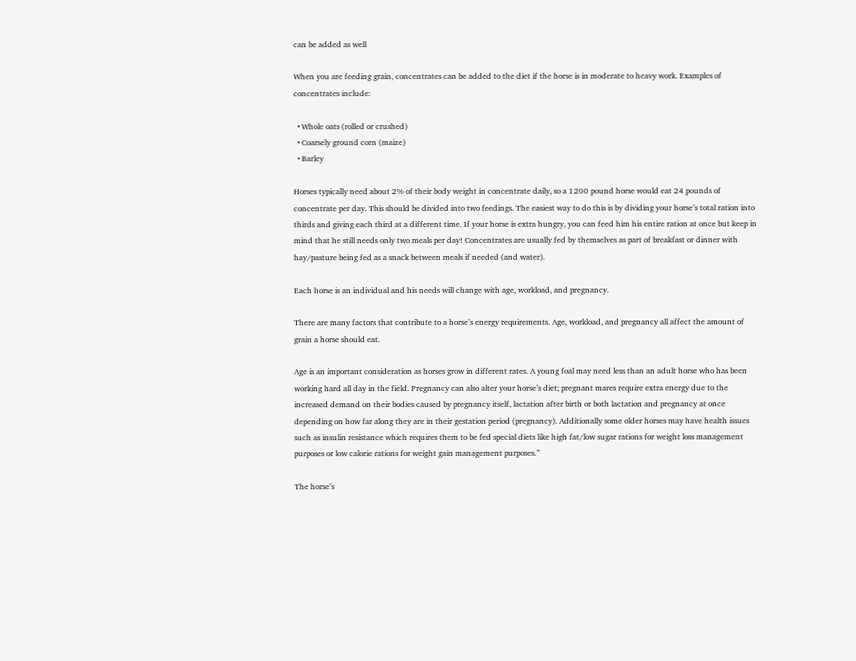can be added as well

When you are feeding grain, concentrates can be added to the diet if the horse is in moderate to heavy work. Examples of concentrates include:

  • Whole oats (rolled or crushed)
  • Coarsely ground corn (maize)
  • Barley

Horses typically need about 2% of their body weight in concentrate daily, so a 1200 pound horse would eat 24 pounds of concentrate per day. This should be divided into two feedings. The easiest way to do this is by dividing your horse’s total ration into thirds and giving each third at a different time. If your horse is extra hungry, you can feed him his entire ration at once but keep in mind that he still needs only two meals per day! Concentrates are usually fed by themselves as part of breakfast or dinner with hay/pasture being fed as a snack between meals if needed (and water).

Each horse is an individual and his needs will change with age, workload, and pregnancy.

There are many factors that contribute to a horse’s energy requirements. Age, workload, and pregnancy all affect the amount of grain a horse should eat.

Age is an important consideration as horses grow in different rates. A young foal may need less than an adult horse who has been working hard all day in the field. Pregnancy can also alter your horse’s diet; pregnant mares require extra energy due to the increased demand on their bodies caused by pregnancy itself, lactation after birth or both lactation and pregnancy at once depending on how far along they are in their gestation period (pregnancy). Additionally some older horses may have health issues such as insulin resistance which requires them to be fed special diets like high fat/low sugar rations for weight loss management purposes or low calorie rations for weight gain management purposes.”

The horse’s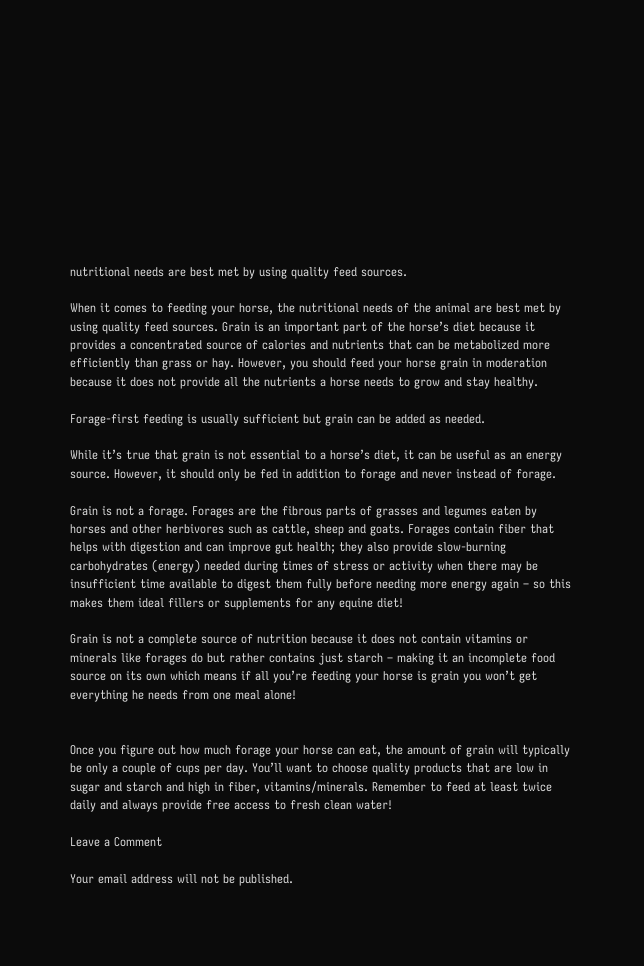nutritional needs are best met by using quality feed sources.

When it comes to feeding your horse, the nutritional needs of the animal are best met by using quality feed sources. Grain is an important part of the horse’s diet because it provides a concentrated source of calories and nutrients that can be metabolized more efficiently than grass or hay. However, you should feed your horse grain in moderation because it does not provide all the nutrients a horse needs to grow and stay healthy.

Forage-first feeding is usually sufficient but grain can be added as needed.

While it’s true that grain is not essential to a horse’s diet, it can be useful as an energy source. However, it should only be fed in addition to forage and never instead of forage.

Grain is not a forage. Forages are the fibrous parts of grasses and legumes eaten by horses and other herbivores such as cattle, sheep and goats. Forages contain fiber that helps with digestion and can improve gut health; they also provide slow-burning carbohydrates (energy) needed during times of stress or activity when there may be insufficient time available to digest them fully before needing more energy again – so this makes them ideal fillers or supplements for any equine diet!

Grain is not a complete source of nutrition because it does not contain vitamins or minerals like forages do but rather contains just starch – making it an incomplete food source on its own which means if all you’re feeding your horse is grain you won’t get everything he needs from one meal alone!


Once you figure out how much forage your horse can eat, the amount of grain will typically be only a couple of cups per day. You’ll want to choose quality products that are low in sugar and starch and high in fiber, vitamins/minerals. Remember to feed at least twice daily and always provide free access to fresh clean water!

Leave a Comment

Your email address will not be published.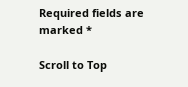Required fields are marked *

Scroll to Top